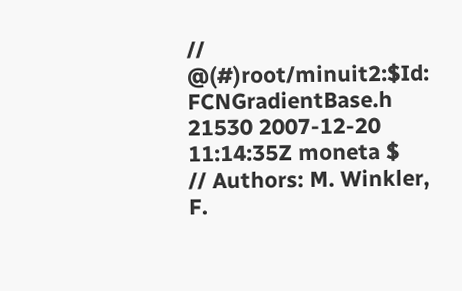// @(#)root/minuit2:$Id: FCNGradientBase.h 21530 2007-12-20 11:14:35Z moneta $
// Authors: M. Winkler, F.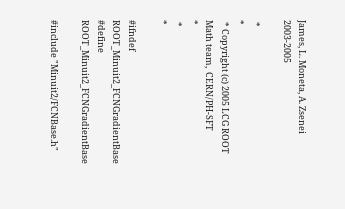James, L. Moneta, A. Zsenei   2003-2005

 *                                                                    *
 * Copyright (c) 2005 LCG ROOT Math team,  CERN/PH-SFT                *
 *                                                                    *

#ifndef ROOT_Minuit2_FCNGradientBase
#define ROOT_Minuit2_FCNGradientBase

#include "Minuit2/FCNBase.h"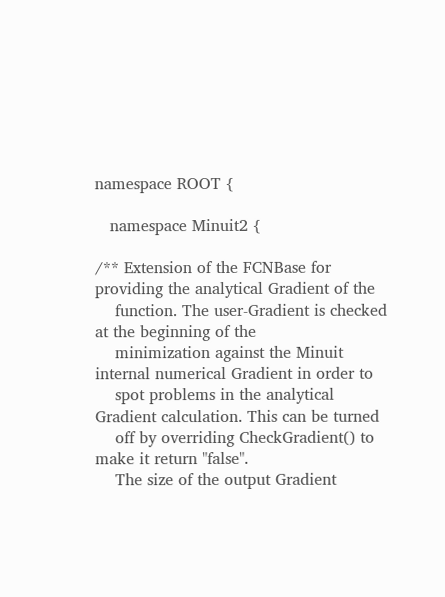namespace ROOT {

   namespace Minuit2 {

/** Extension of the FCNBase for providing the analytical Gradient of the
    function. The user-Gradient is checked at the beginning of the
    minimization against the Minuit internal numerical Gradient in order to
    spot problems in the analytical Gradient calculation. This can be turned
    off by overriding CheckGradient() to make it return "false".
    The size of the output Gradient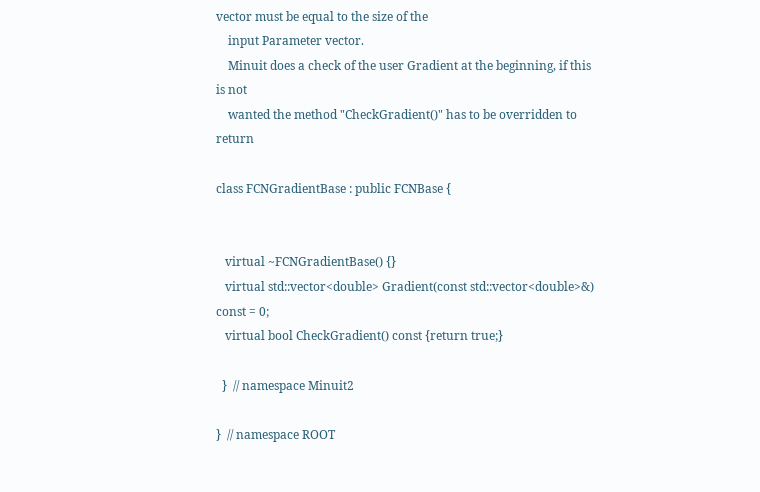vector must be equal to the size of the
    input Parameter vector.
    Minuit does a check of the user Gradient at the beginning, if this is not
    wanted the method "CheckGradient()" has to be overridden to return

class FCNGradientBase : public FCNBase {


   virtual ~FCNGradientBase() {}
   virtual std::vector<double> Gradient(const std::vector<double>&) const = 0;
   virtual bool CheckGradient() const {return true;}

  }  // namespace Minuit2

}  // namespace ROOT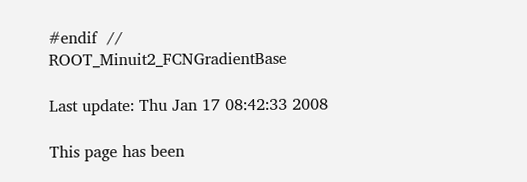#endif  // ROOT_Minuit2_FCNGradientBase

Last update: Thu Jan 17 08:42:33 2008

This page has been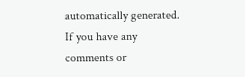automatically generated. If you have any comments or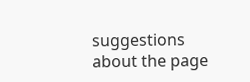suggestions about the page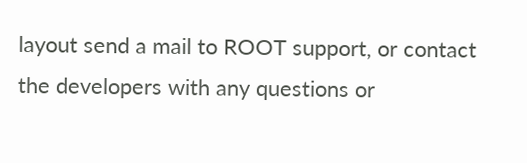layout send a mail to ROOT support, or contact the developers with any questions or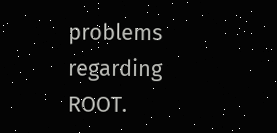problems regarding ROOT.